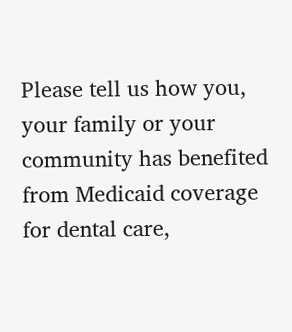Please tell us how you, your family or your community has benefited from Medicaid coverage for dental care,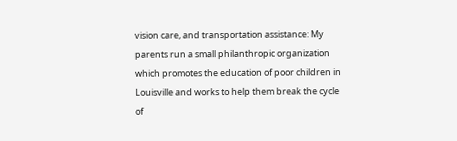vision care, and transportation assistance: My parents run a small philanthropic organization which promotes the education of poor children in Louisville and works to help them break the cycle of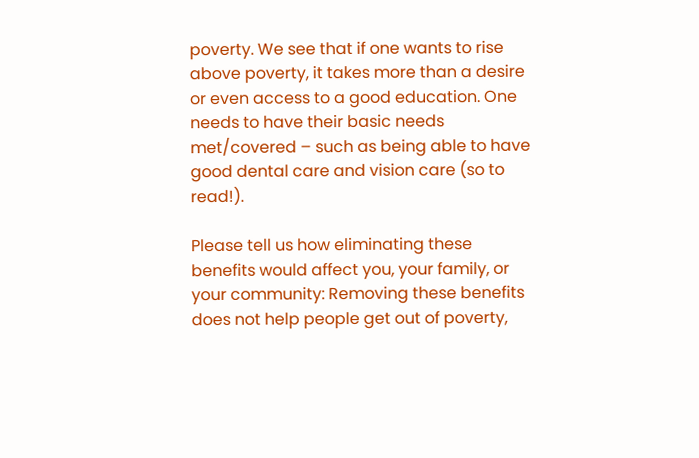poverty. We see that if one wants to rise above poverty, it takes more than a desire or even access to a good education. One needs to have their basic needs met/covered – such as being able to have good dental care and vision care (so to read!).

Please tell us how eliminating these benefits would affect you, your family, or your community: Removing these benefits does not help people get out of poverty,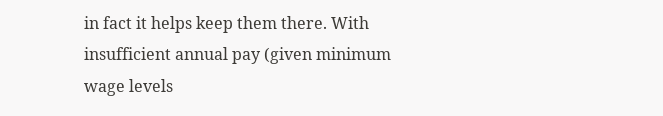in fact it helps keep them there. With insufficient annual pay (given minimum wage levels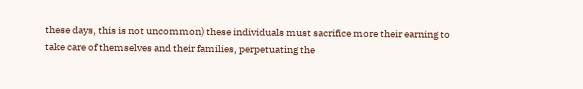these days, this is not uncommon) these individuals must sacrifice more their earning to take care of themselves and their families, perpetuating the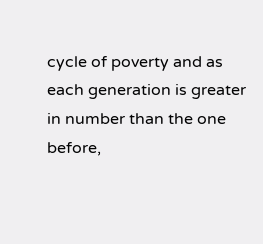cycle of poverty and as each generation is greater in number than the one before,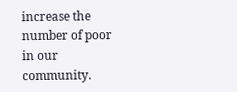increase the number of poor in our community.